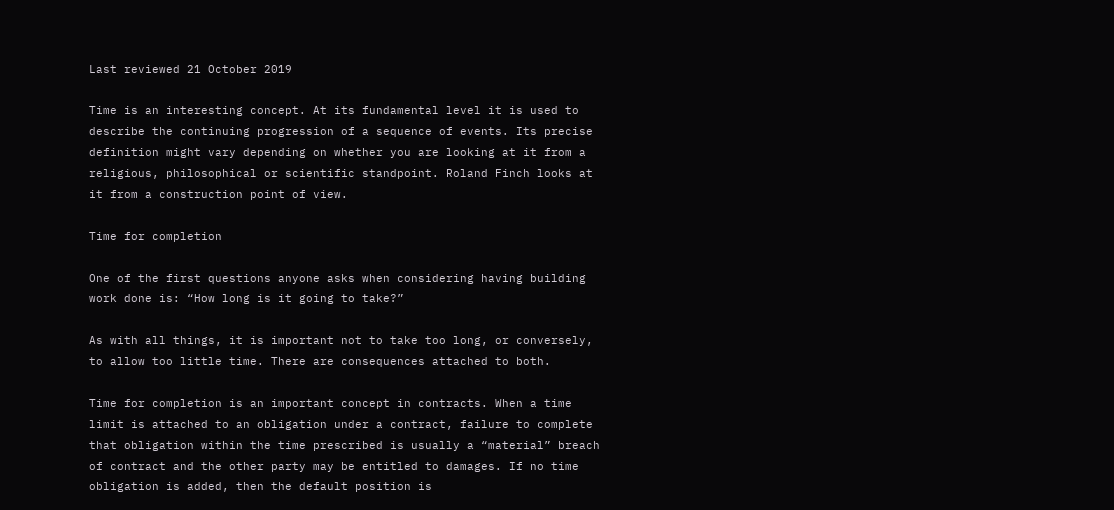Last reviewed 21 October 2019

Time is an interesting concept. At its fundamental level it is used to describe the continuing progression of a sequence of events. Its precise definition might vary depending on whether you are looking at it from a religious, philosophical or scientific standpoint. Roland Finch looks at it from a construction point of view.

Time for completion

One of the first questions anyone asks when considering having building work done is: “How long is it going to take?”

As with all things, it is important not to take too long, or conversely, to allow too little time. There are consequences attached to both.

Time for completion is an important concept in contracts. When a time limit is attached to an obligation under a contract, failure to complete that obligation within the time prescribed is usually a “material” breach of contract and the other party may be entitled to damages. If no time obligation is added, then the default position is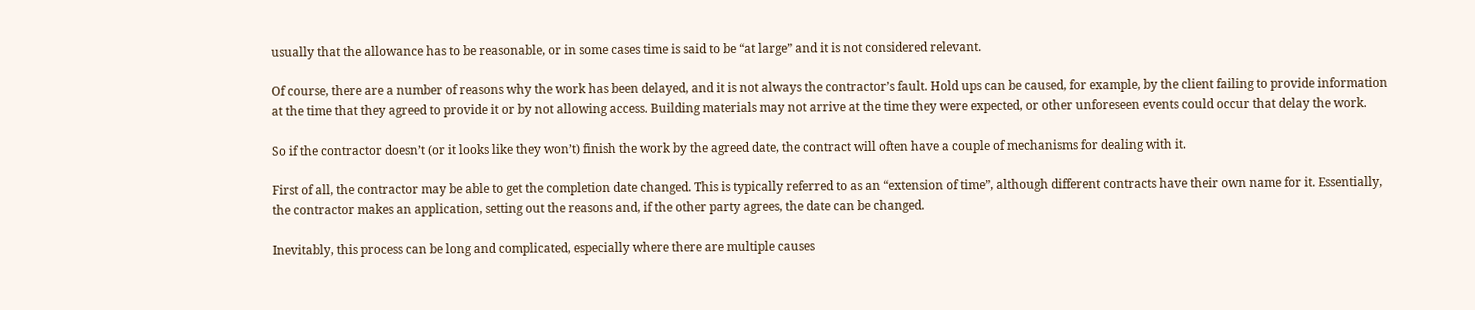usually that the allowance has to be reasonable, or in some cases time is said to be “at large” and it is not considered relevant.

Of course, there are a number of reasons why the work has been delayed, and it is not always the contractor’s fault. Hold ups can be caused, for example, by the client failing to provide information at the time that they agreed to provide it or by not allowing access. Building materials may not arrive at the time they were expected, or other unforeseen events could occur that delay the work.

So if the contractor doesn’t (or it looks like they won’t) finish the work by the agreed date, the contract will often have a couple of mechanisms for dealing with it.

First of all, the contractor may be able to get the completion date changed. This is typically referred to as an “extension of time”, although different contracts have their own name for it. Essentially, the contractor makes an application, setting out the reasons and, if the other party agrees, the date can be changed.

Inevitably, this process can be long and complicated, especially where there are multiple causes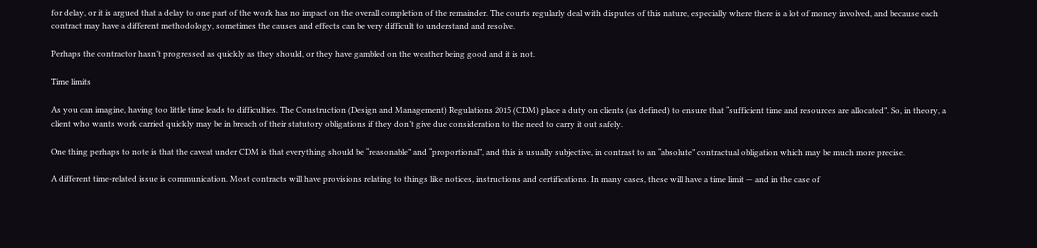for delay, or it is argued that a delay to one part of the work has no impact on the overall completion of the remainder. The courts regularly deal with disputes of this nature, especially where there is a lot of money involved, and because each contract may have a different methodology, sometimes the causes and effects can be very difficult to understand and resolve.

Perhaps the contractor hasn’t progressed as quickly as they should, or they have gambled on the weather being good and it is not.

Time limits

As you can imagine, having too little time leads to difficulties. The Construction (Design and Management) Regulations 2015 (CDM) place a duty on clients (as defined) to ensure that “sufficient time and resources are allocated”. So, in theory, a client who wants work carried quickly may be in breach of their statutory obligations if they don’t give due consideration to the need to carry it out safely.

One thing perhaps to note is that the caveat under CDM is that everything should be “reasonable” and “proportional”, and this is usually subjective, in contrast to an “absolute” contractual obligation which may be much more precise.

A different time-related issue is communication. Most contracts will have provisions relating to things like notices, instructions and certifications. In many cases, these will have a time limit — and in the case of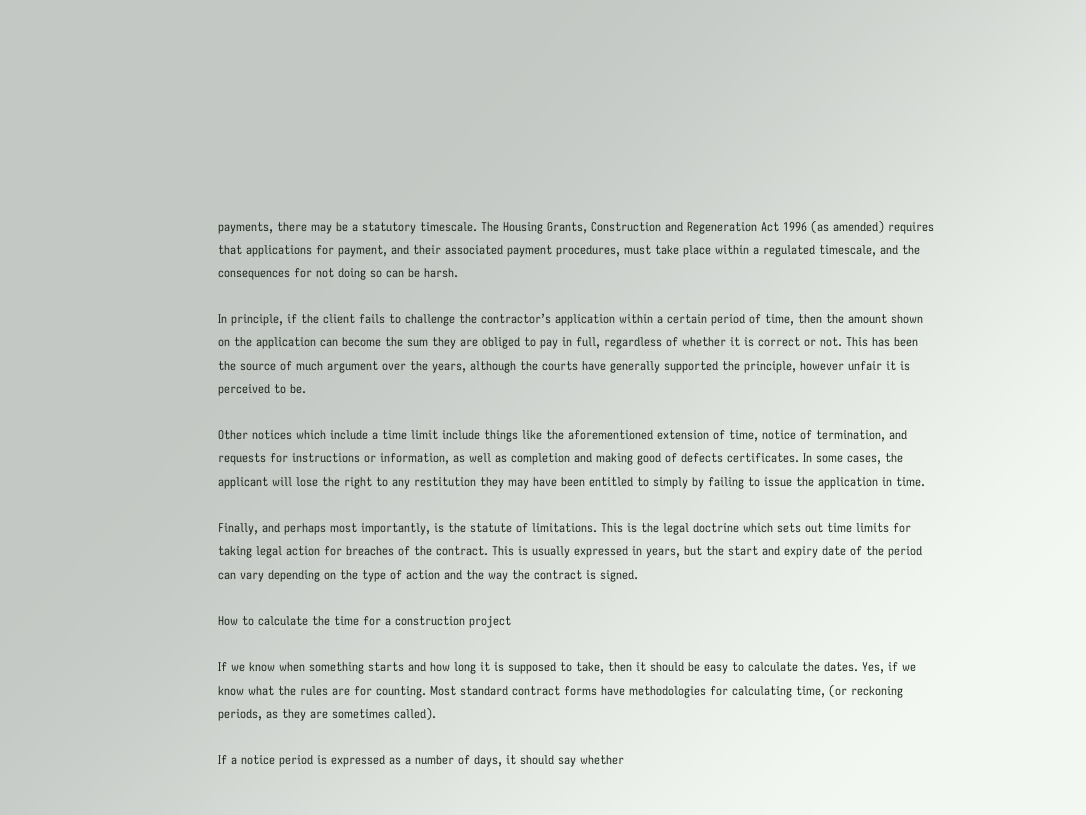payments, there may be a statutory timescale. The Housing Grants, Construction and Regeneration Act 1996 (as amended) requires that applications for payment, and their associated payment procedures, must take place within a regulated timescale, and the consequences for not doing so can be harsh.

In principle, if the client fails to challenge the contractor’s application within a certain period of time, then the amount shown on the application can become the sum they are obliged to pay in full, regardless of whether it is correct or not. This has been the source of much argument over the years, although the courts have generally supported the principle, however unfair it is perceived to be.

Other notices which include a time limit include things like the aforementioned extension of time, notice of termination, and requests for instructions or information, as well as completion and making good of defects certificates. In some cases, the applicant will lose the right to any restitution they may have been entitled to simply by failing to issue the application in time.

Finally, and perhaps most importantly, is the statute of limitations. This is the legal doctrine which sets out time limits for taking legal action for breaches of the contract. This is usually expressed in years, but the start and expiry date of the period can vary depending on the type of action and the way the contract is signed.

How to calculate the time for a construction project

If we know when something starts and how long it is supposed to take, then it should be easy to calculate the dates. Yes, if we know what the rules are for counting. Most standard contract forms have methodologies for calculating time, (or reckoning periods, as they are sometimes called).

If a notice period is expressed as a number of days, it should say whether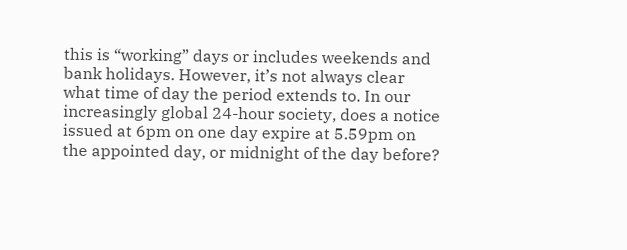this is “working” days or includes weekends and bank holidays. However, it’s not always clear what time of day the period extends to. In our increasingly global 24-hour society, does a notice issued at 6pm on one day expire at 5.59pm on the appointed day, or midnight of the day before?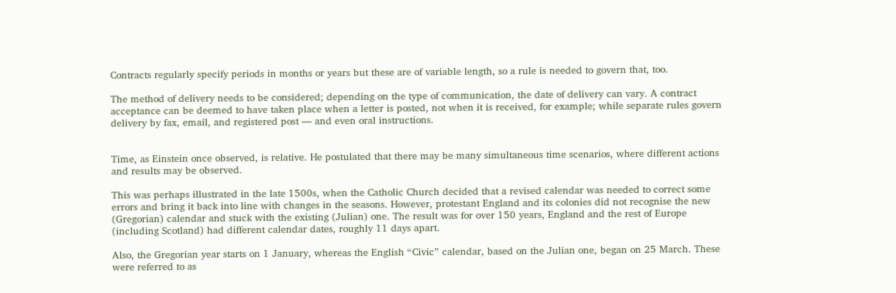Contracts regularly specify periods in months or years but these are of variable length, so a rule is needed to govern that, too.

The method of delivery needs to be considered; depending on the type of communication, the date of delivery can vary. A contract acceptance can be deemed to have taken place when a letter is posted, not when it is received, for example; while separate rules govern delivery by fax, email, and registered post — and even oral instructions.


Time, as Einstein once observed, is relative. He postulated that there may be many simultaneous time scenarios, where different actions and results may be observed.

This was perhaps illustrated in the late 1500s, when the Catholic Church decided that a revised calendar was needed to correct some errors and bring it back into line with changes in the seasons. However, protestant England and its colonies did not recognise the new (Gregorian) calendar and stuck with the existing (Julian) one. The result was for over 150 years, England and the rest of Europe (including Scotland) had different calendar dates, roughly 11 days apart.

Also, the Gregorian year starts on 1 January, whereas the English “Civic” calendar, based on the Julian one, began on 25 March. These were referred to as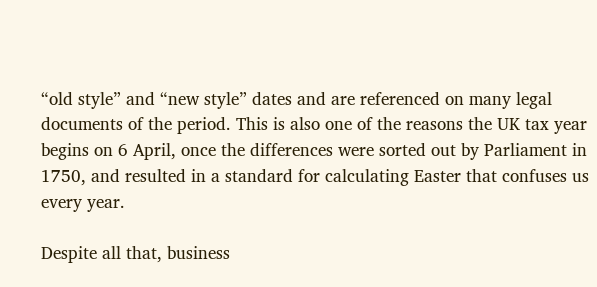“old style” and “new style” dates and are referenced on many legal documents of the period. This is also one of the reasons the UK tax year begins on 6 April, once the differences were sorted out by Parliament in 1750, and resulted in a standard for calculating Easter that confuses us every year.

Despite all that, business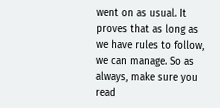went on as usual. It proves that as long as we have rules to follow, we can manage. So as always, make sure you read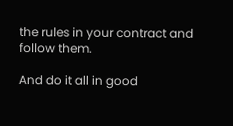the rules in your contract and follow them.

And do it all in good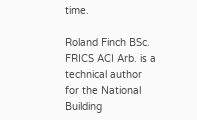time.

Roland Finch BSc. FRICS ACI Arb. is a technical author for the National Building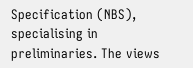Specification (NBS), specialising in preliminaries. The views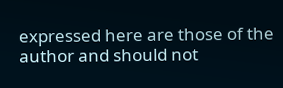expressed here are those of the author and should not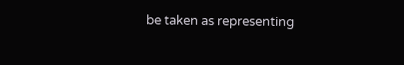be taken as representing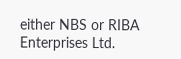either NBS or RIBA Enterprises Ltd.